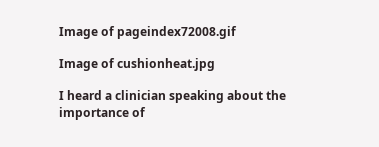Image of pageindex72008.gif

Image of cushionheat.jpg

I heard a clinician speaking about the importance of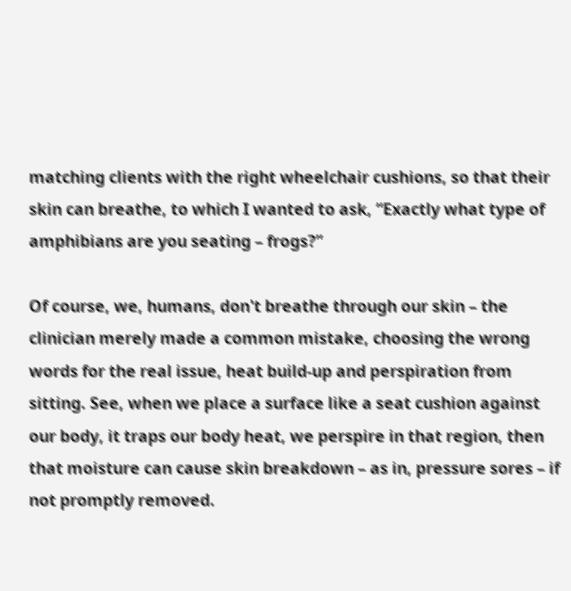matching clients with the right wheelchair cushions, so that their skin can breathe, to which I wanted to ask, “Exactly what type of amphibians are you seating – frogs?”

Of course, we, humans, don't breathe through our skin – the clinician merely made a common mistake, choosing the wrong words for the real issue, heat build-up and perspiration from sitting. See, when we place a surface like a seat cushion against our body, it traps our body heat, we perspire in that region, then that moisture can cause skin breakdown – as in, pressure sores – if not promptly removed.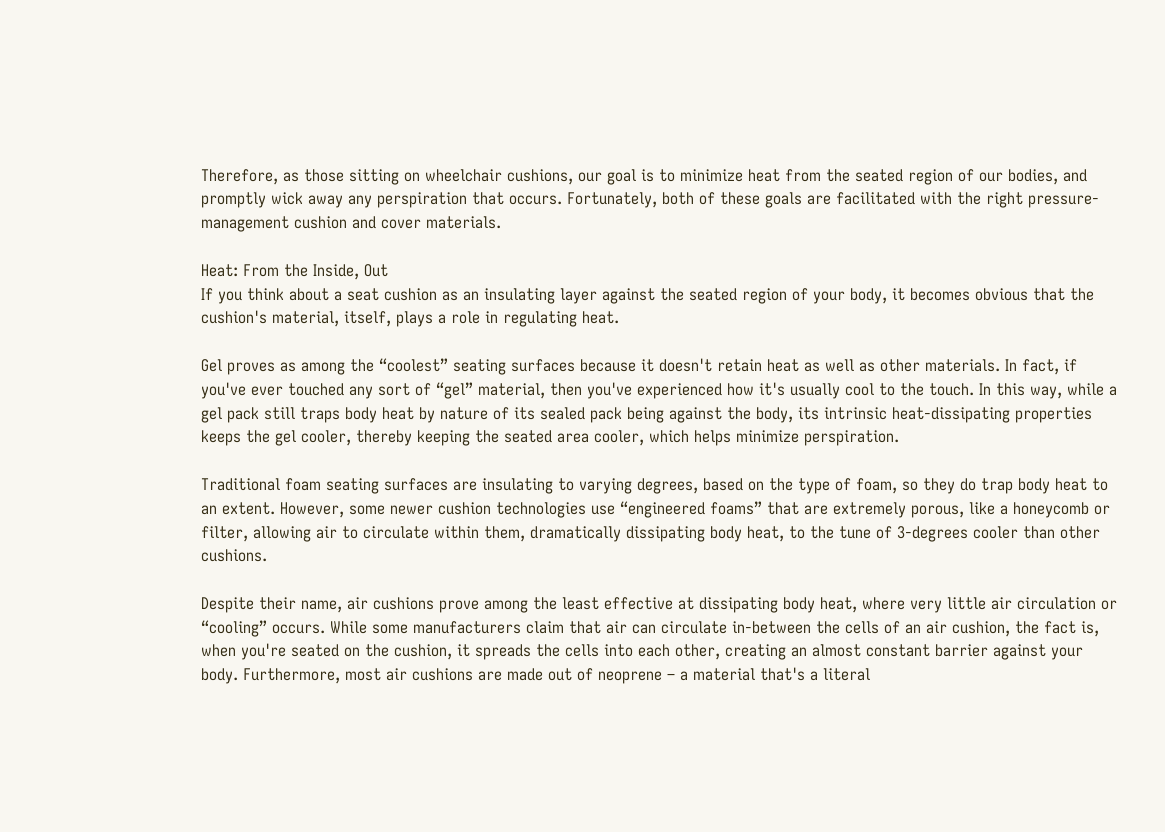Therefore, as those sitting on wheelchair cushions, our goal is to minimize heat from the seated region of our bodies, and promptly wick away any perspiration that occurs. Fortunately, both of these goals are facilitated with the right pressure-management cushion and cover materials.

Heat: From the Inside, Out
If you think about a seat cushion as an insulating layer against the seated region of your body, it becomes obvious that the cushion's material, itself, plays a role in regulating heat.

Gel proves as among the “coolest” seating surfaces because it doesn't retain heat as well as other materials. In fact, if you've ever touched any sort of “gel” material, then you've experienced how it's usually cool to the touch. In this way, while a gel pack still traps body heat by nature of its sealed pack being against the body, its intrinsic heat-dissipating properties keeps the gel cooler, thereby keeping the seated area cooler, which helps minimize perspiration.

Traditional foam seating surfaces are insulating to varying degrees, based on the type of foam, so they do trap body heat to an extent. However, some newer cushion technologies use “engineered foams” that are extremely porous, like a honeycomb or filter, allowing air to circulate within them, dramatically dissipating body heat, to the tune of 3-degrees cooler than other cushions.

Despite their name, air cushions prove among the least effective at dissipating body heat, where very little air circulation or “cooling” occurs. While some manufacturers claim that air can circulate in-between the cells of an air cushion, the fact is, when you're seated on the cushion, it spreads the cells into each other, creating an almost constant barrier against your body. Furthermore, most air cushions are made out of neoprene – a material that's a literal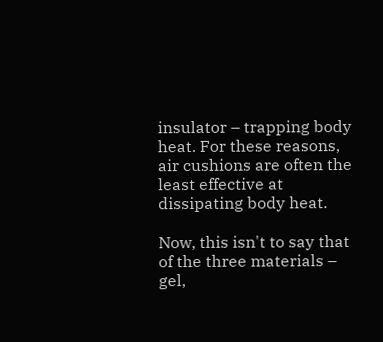insulator – trapping body heat. For these reasons, air cushions are often the least effective at dissipating body heat.

Now, this isn't to say that of the three materials – gel,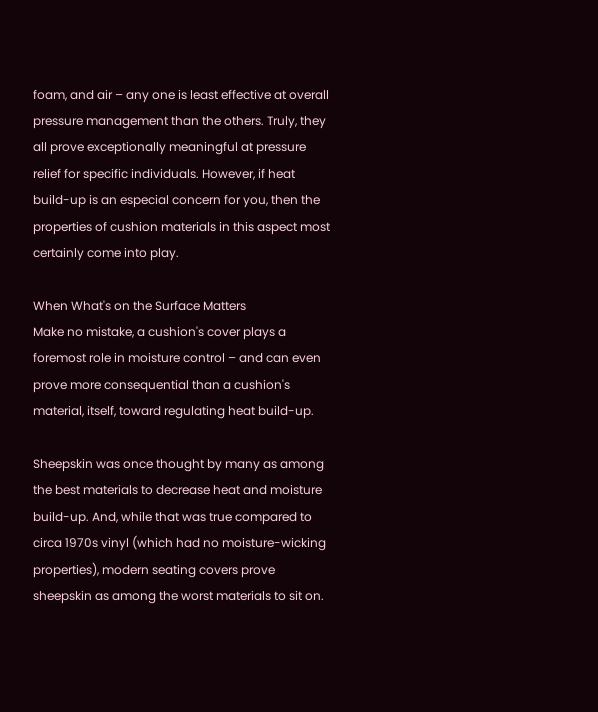foam, and air – any one is least effective at overall pressure management than the others. Truly, they all prove exceptionally meaningful at pressure relief for specific individuals. However, if heat build-up is an especial concern for you, then the properties of cushion materials in this aspect most certainly come into play.

When What's on the Surface Matters
Make no mistake, a cushion's cover plays a foremost role in moisture control – and can even prove more consequential than a cushion's material, itself, toward regulating heat build-up.

Sheepskin was once thought by many as among the best materials to decrease heat and moisture build-up. And, while that was true compared to circa 1970s vinyl (which had no moisture-wicking properties), modern seating covers prove sheepskin as among the worst materials to sit on.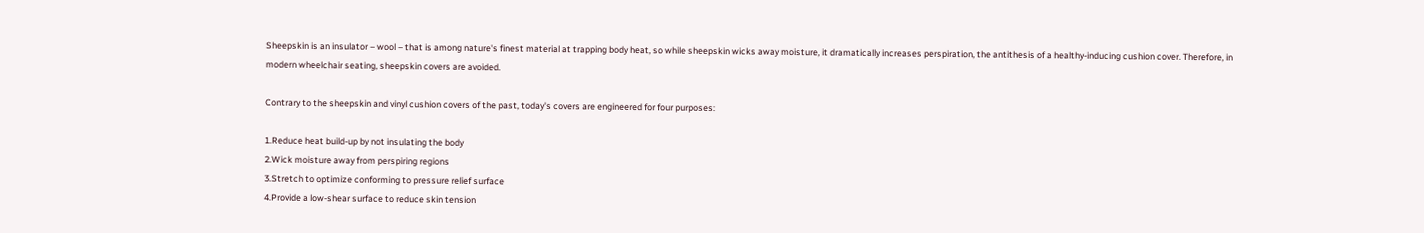Sheepskin is an insulator – wool – that is among nature's finest material at trapping body heat, so while sheepskin wicks away moisture, it dramatically increases perspiration, the antithesis of a healthy-inducing cushion cover. Therefore, in modern wheelchair seating, sheepskin covers are avoided.

Contrary to the sheepskin and vinyl cushion covers of the past, today's covers are engineered for four purposes:

1.Reduce heat build-up by not insulating the body
2.Wick moisture away from perspiring regions
3.Stretch to optimize conforming to pressure relief surface
4.Provide a low-shear surface to reduce skin tension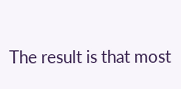The result is that most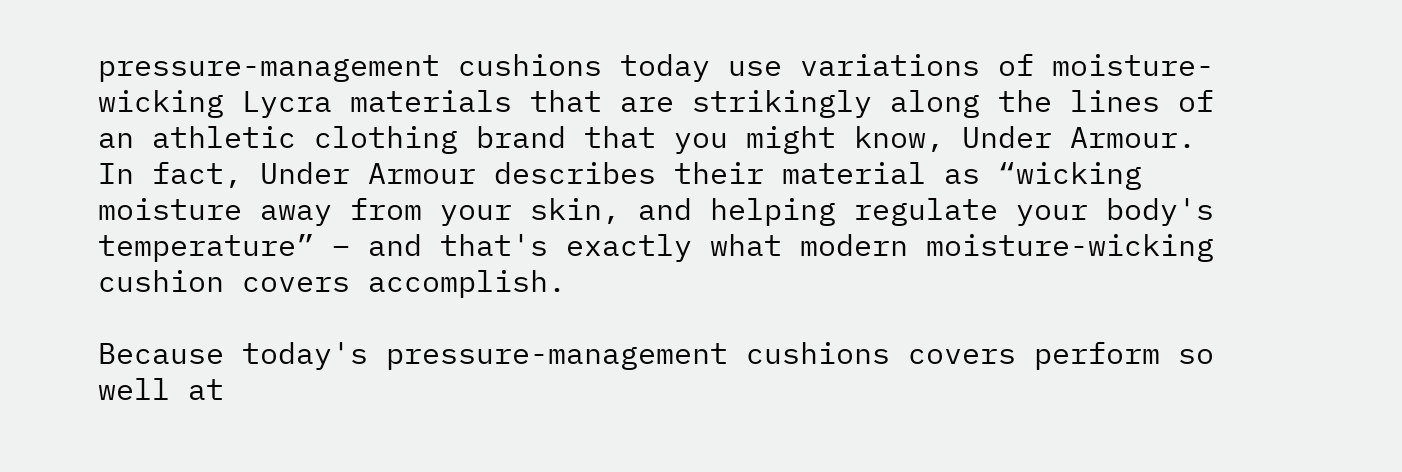pressure-management cushions today use variations of moisture-wicking Lycra materials that are strikingly along the lines of an athletic clothing brand that you might know, Under Armour. In fact, Under Armour describes their material as “wicking moisture away from your skin, and helping regulate your body's temperature” – and that's exactly what modern moisture-wicking cushion covers accomplish.

Because today's pressure-management cushions covers perform so well at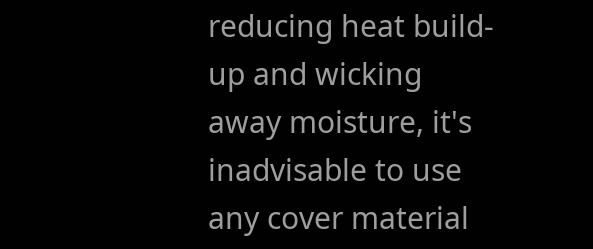reducing heat build-up and wicking away moisture, it's inadvisable to use any cover material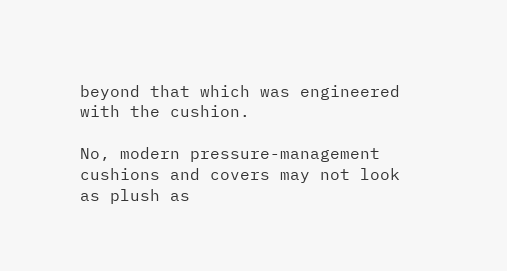beyond that which was engineered with the cushion.

No, modern pressure-management cushions and covers may not look as plush as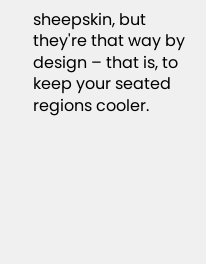sheepskin, but they're that way by design – that is, to keep your seated regions cooler.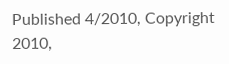Published 4/2010, Copyright 2010,